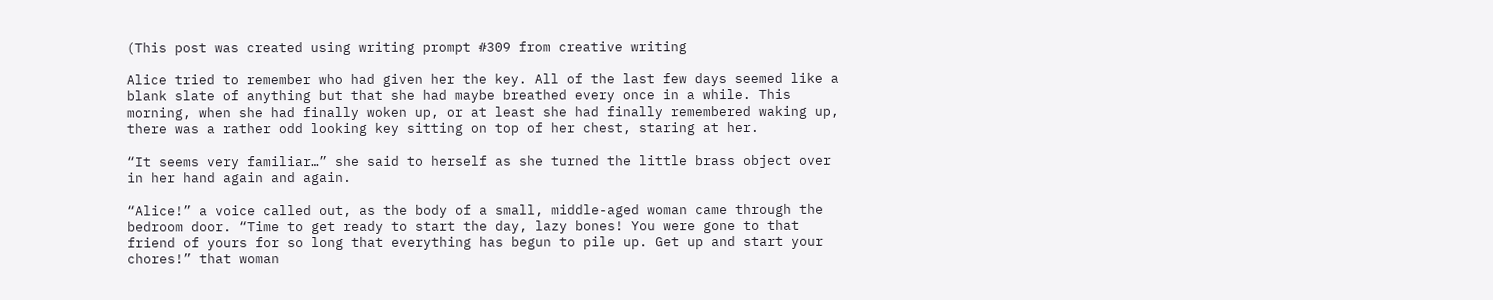(This post was created using writing prompt #309 from creative writing

Alice tried to remember who had given her the key. All of the last few days seemed like a blank slate of anything but that she had maybe breathed every once in a while. This morning, when she had finally woken up, or at least she had finally remembered waking up, there was a rather odd looking key sitting on top of her chest, staring at her.

“It seems very familiar…” she said to herself as she turned the little brass object over in her hand again and again.

“Alice!” a voice called out, as the body of a small, middle-aged woman came through the bedroom door. “Time to get ready to start the day, lazy bones! You were gone to that friend of yours for so long that everything has begun to pile up. Get up and start your chores!” that woman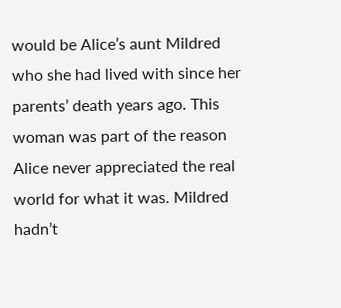would be Alice’s aunt Mildred who she had lived with since her parents’ death years ago. This woman was part of the reason Alice never appreciated the real world for what it was. Mildred hadn’t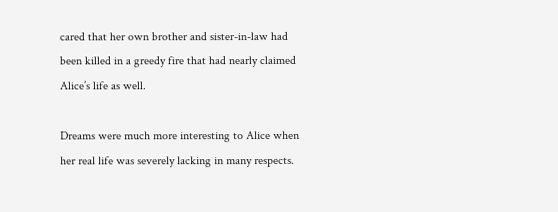cared that her own brother and sister-in-law had been killed in a greedy fire that had nearly claimed Alice’s life as well.

Dreams were much more interesting to Alice when her real life was severely lacking in many respects.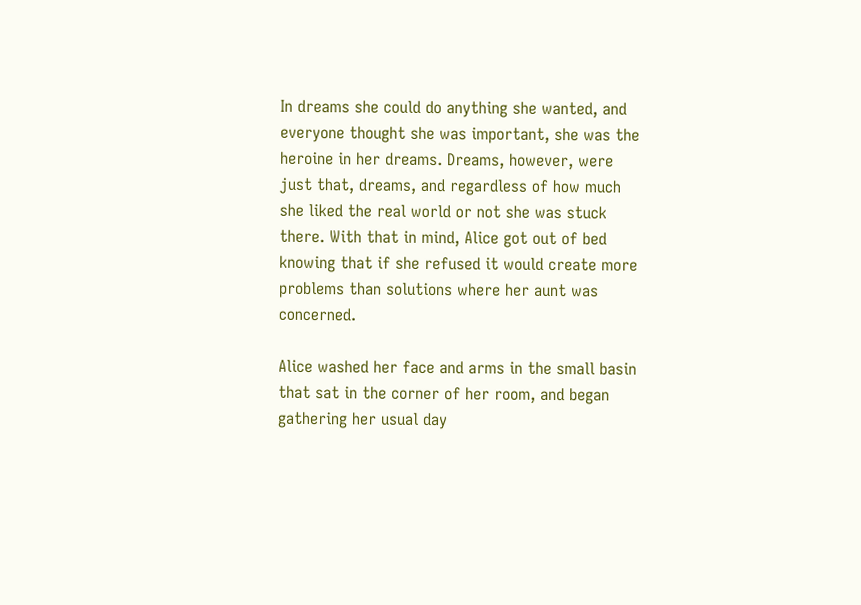In dreams she could do anything she wanted, and everyone thought she was important, she was the heroine in her dreams. Dreams, however, were just that, dreams, and regardless of how much she liked the real world or not she was stuck there. With that in mind, Alice got out of bed knowing that if she refused it would create more problems than solutions where her aunt was concerned.

Alice washed her face and arms in the small basin that sat in the corner of her room, and began gathering her usual day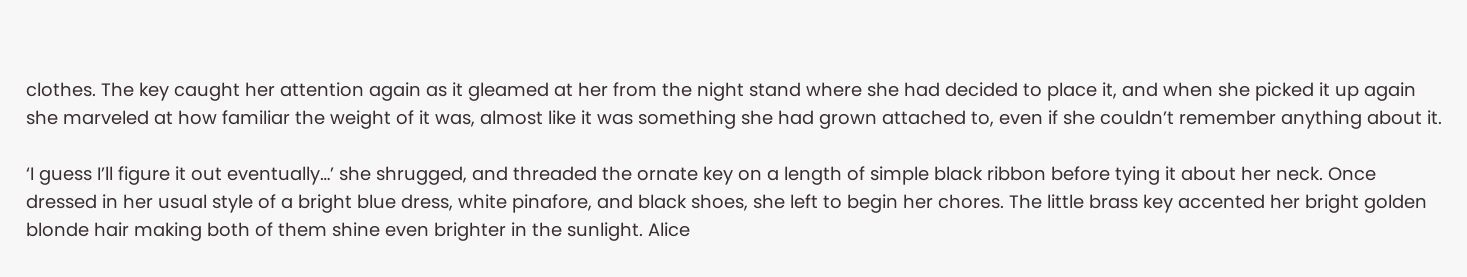clothes. The key caught her attention again as it gleamed at her from the night stand where she had decided to place it, and when she picked it up again she marveled at how familiar the weight of it was, almost like it was something she had grown attached to, even if she couldn’t remember anything about it.

‘I guess I’ll figure it out eventually…’ she shrugged, and threaded the ornate key on a length of simple black ribbon before tying it about her neck. Once dressed in her usual style of a bright blue dress, white pinafore, and black shoes, she left to begin her chores. The little brass key accented her bright golden blonde hair making both of them shine even brighter in the sunlight. Alice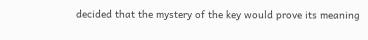decided that the mystery of the key would prove its meaning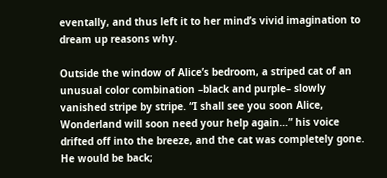eventally, and thus left it to her mind’s vivid imagination to dream up reasons why.

Outside the window of Alice’s bedroom, a striped cat of an unusual color combination –black and purple– slowly vanished stripe by stripe. “I shall see you soon Alice, Wonderland will soon need your help again…” his voice drifted off into the breeze, and the cat was completely gone. He would be back;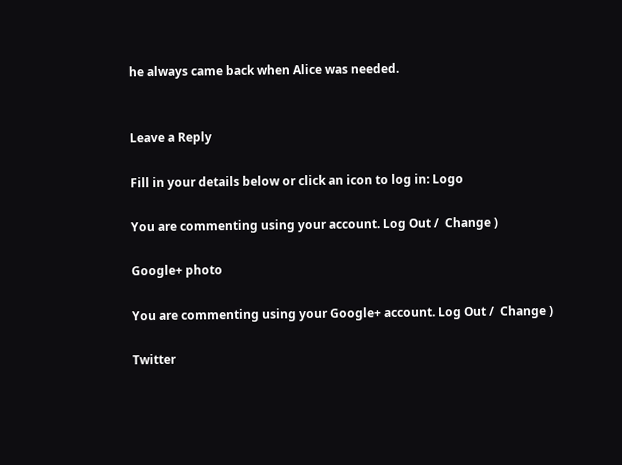he always came back when Alice was needed.


Leave a Reply

Fill in your details below or click an icon to log in: Logo

You are commenting using your account. Log Out /  Change )

Google+ photo

You are commenting using your Google+ account. Log Out /  Change )

Twitter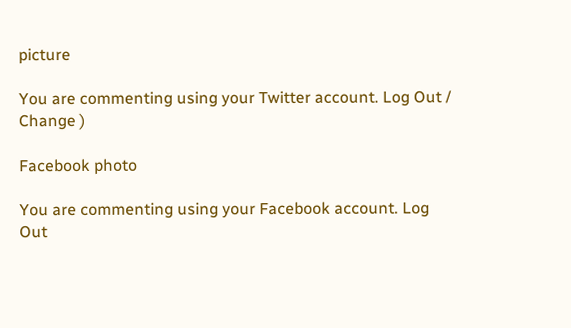picture

You are commenting using your Twitter account. Log Out /  Change )

Facebook photo

You are commenting using your Facebook account. Log Out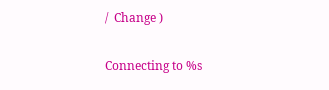/  Change )


Connecting to %s